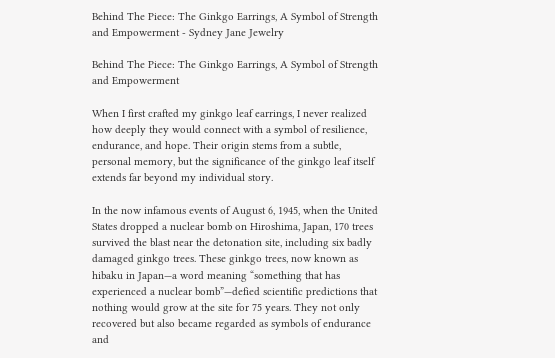Behind The Piece: The Ginkgo Earrings, A Symbol of Strength and Empowerment - Sydney Jane Jewelry

Behind The Piece: The Ginkgo Earrings, A Symbol of Strength and Empowerment

When I first crafted my ginkgo leaf earrings, I never realized how deeply they would connect with a symbol of resilience, endurance, and hope. Their origin stems from a subtle, personal memory, but the significance of the ginkgo leaf itself extends far beyond my individual story.

In the now infamous events of August 6, 1945, when the United States dropped a nuclear bomb on Hiroshima, Japan, 170 trees survived the blast near the detonation site, including six badly damaged ginkgo trees. These ginkgo trees, now known as hibaku in Japan—a word meaning “something that has experienced a nuclear bomb”—defied scientific predictions that nothing would grow at the site for 75 years. They not only recovered but also became regarded as symbols of endurance and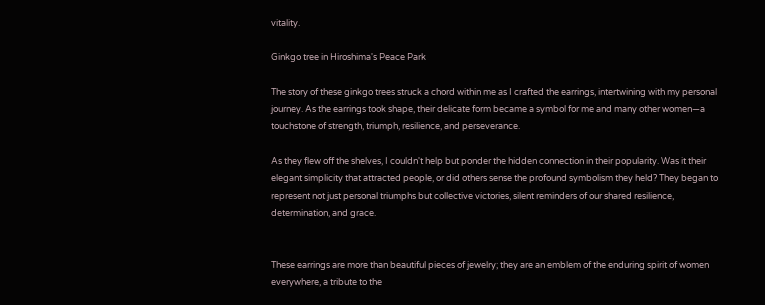vitality.

Ginkgo tree in Hiroshima's Peace Park

The story of these ginkgo trees struck a chord within me as I crafted the earrings, intertwining with my personal journey. As the earrings took shape, their delicate form became a symbol for me and many other women—a touchstone of strength, triumph, resilience, and perseverance.

As they flew off the shelves, I couldn't help but ponder the hidden connection in their popularity. Was it their elegant simplicity that attracted people, or did others sense the profound symbolism they held? They began to represent not just personal triumphs but collective victories, silent reminders of our shared resilience, determination, and grace.


These earrings are more than beautiful pieces of jewelry; they are an emblem of the enduring spirit of women everywhere, a tribute to the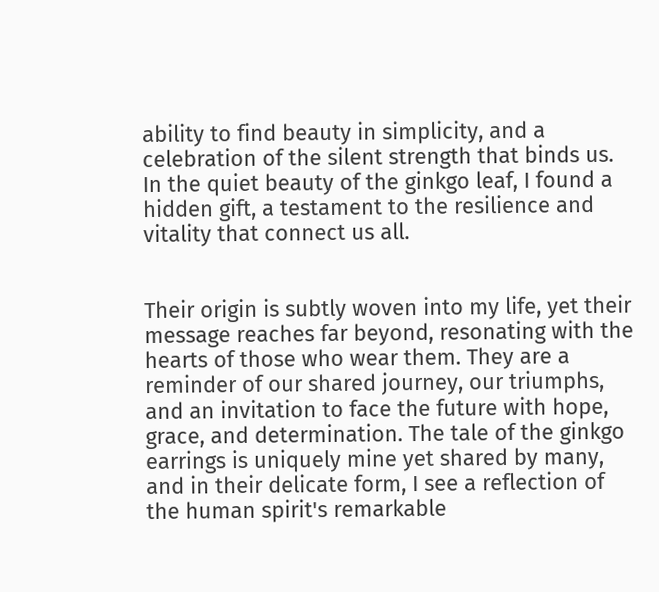ability to find beauty in simplicity, and a celebration of the silent strength that binds us. In the quiet beauty of the ginkgo leaf, I found a hidden gift, a testament to the resilience and vitality that connect us all.


Their origin is subtly woven into my life, yet their message reaches far beyond, resonating with the hearts of those who wear them. They are a reminder of our shared journey, our triumphs, and an invitation to face the future with hope, grace, and determination. The tale of the ginkgo earrings is uniquely mine yet shared by many, and in their delicate form, I see a reflection of the human spirit's remarkable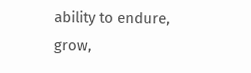ability to endure, grow,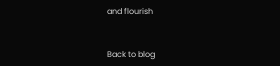and flourish


Back to blog